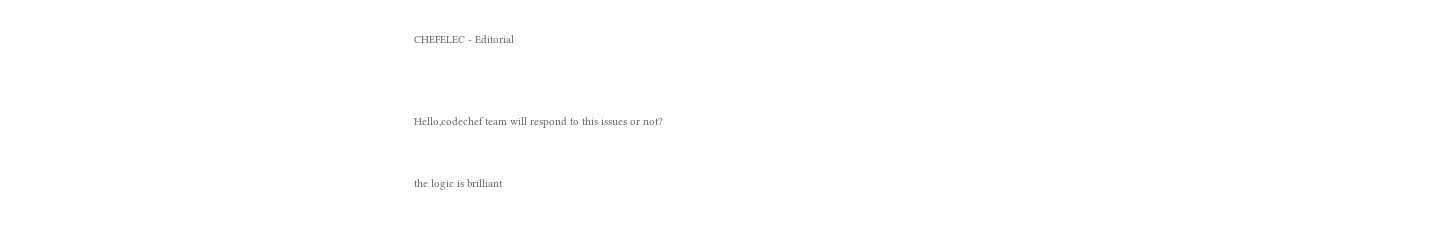CHEFELEC - Editorial



Hello,codechef team will respond to this issues or not?


the logic is brilliant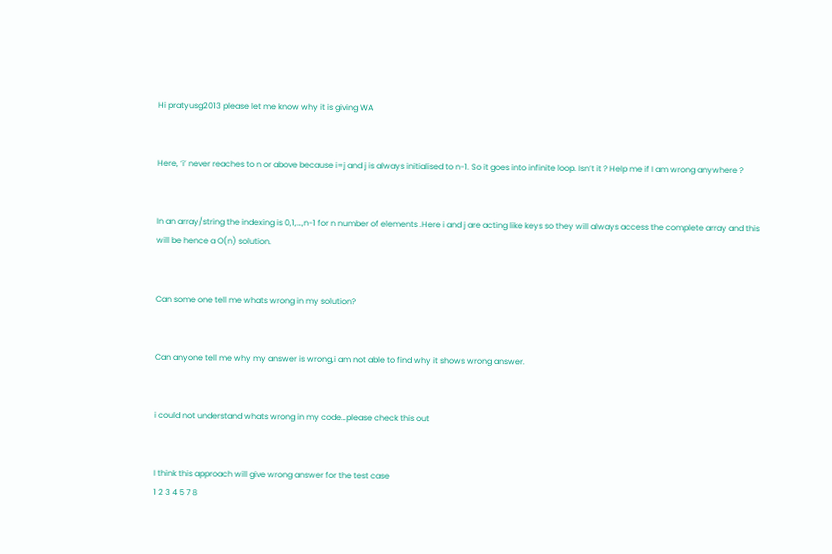Hi pratyusg2013 please let me know why it is giving WA


Here, ‘i’ never reaches to n or above because i=j and j is always initialised to n-1. So it goes into infinite loop. Isn’t it ? Help me if I am wrong anywhere ?


In an array/string the indexing is 0,1,…,n-1 for n number of elements .Here i and j are acting like keys so they will always access the complete array and this will be hence a O(n) solution.


Can some one tell me whats wrong in my solution?


Can anyone tell me why my answer is wrong,i am not able to find why it shows wrong answer.


i could not understand whats wrong in my code…please check this out


I think this approach will give wrong answer for the test case
1 2 3 4 5 7 8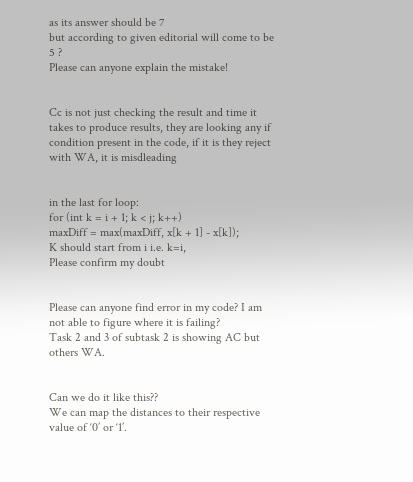as its answer should be 7
but according to given editorial will come to be 5 ?
Please can anyone explain the mistake!


Cc is not just checking the result and time it takes to produce results, they are looking any if condition present in the code, if it is they reject with WA, it is misdleading


in the last for loop:
for (int k = i + 1; k < j; k++)
maxDiff = max(maxDiff, x[k + 1] - x[k]);
K should start from i i.e. k=i,
Please confirm my doubt


Please can anyone find error in my code? I am not able to figure where it is failing?
Task 2 and 3 of subtask 2 is showing AC but others WA.


Can we do it like this??
We can map the distances to their respective value of ‘0’ or ‘1’.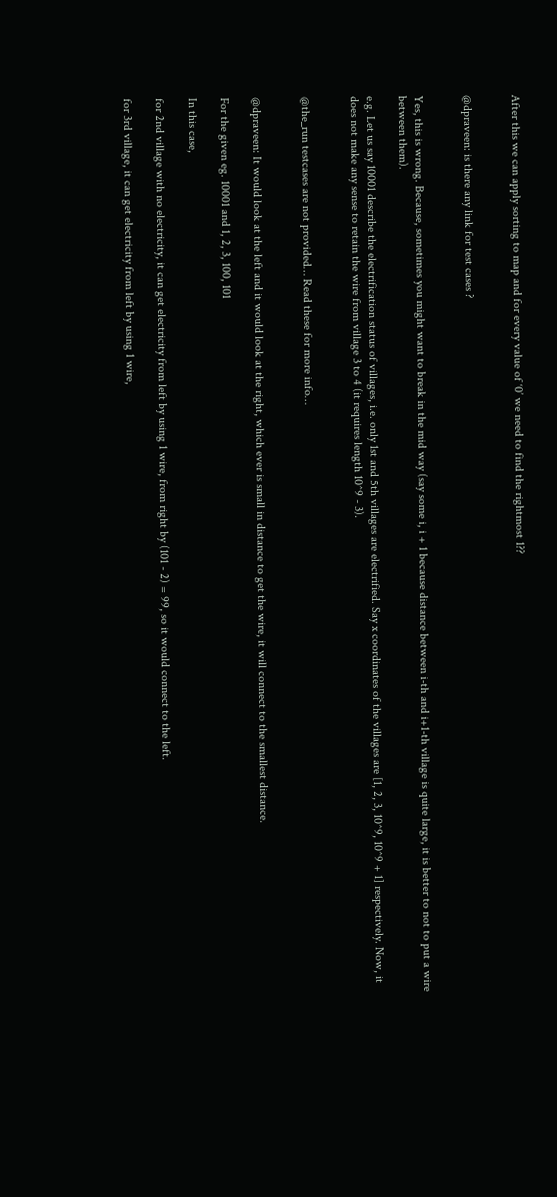After this we can apply sorting to map and for every value of ‘0’ we need to find the rightmost 1??


@dpraveen: is there any link for test cases ?


Yes, this is wrong. Because, sometimes you might want to break in the mid way (say some i, i + 1 because distance between i-th and i+1-th village is quite large, it is better to not to put a wire between them).

e.g. Let us say 10001 describe the electrification status of villages, i.e. only 1st and 5th villages are electrified. Say x coordinates of the villages are [1, 2, 3, 10^9, 10^9 + 1] respectively. Now, it does not make any sense to retain the wire from village 3 to 4 (it requires length 10^9 - 3).


@the_run testcases are not provided… Read these for more info…


@dpraveen: It would look at the left and it would look at the right, which ever is small in distance to get the wire, it will connect to the smallest distance.

For the given eg. 10001 and 1, 2, 3, 100, 101

In this case,

for 2nd village with no electricity, it can get electricity from left by using 1 wire, from right by (101 - 2) = 99, so it would connect to the left.

for 3rd village, it can get electricity from left by using 1 wire,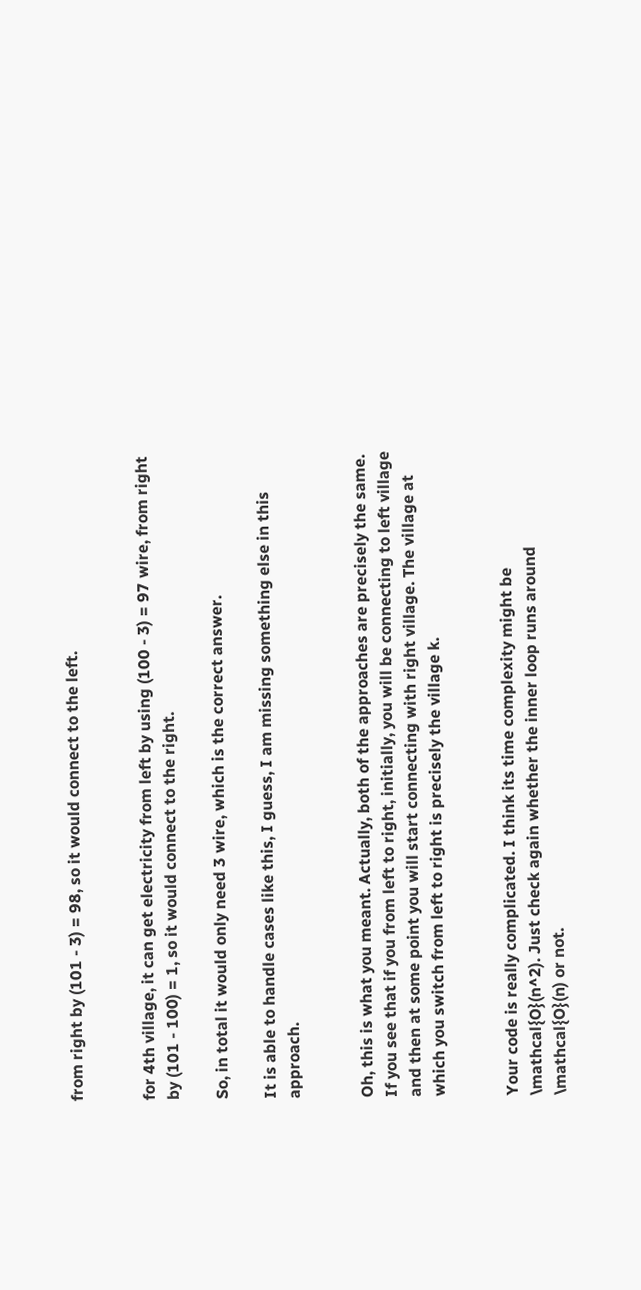from right by (101 - 3) = 98, so it would connect to the left.


for 4th village, it can get electricity from left by using (100 - 3) = 97 wire, from right by (101 - 100) = 1, so it would connect to the right.

So, in total it would only need 3 wire, which is the correct answer.

It is able to handle cases like this, I guess, I am missing something else in this approach.


Oh, this is what you meant. Actually, both of the approaches are precisely the same. If you see that if you from left to right, initially, you will be connecting to left village and then at some point you will start connecting with right village. The village at which you switch from left to right is precisely the village k.


Your code is really complicated. I think its time complexity might be \mathcal{O}(n^2). Just check again whether the inner loop runs around \mathcal{O}(n) or not.